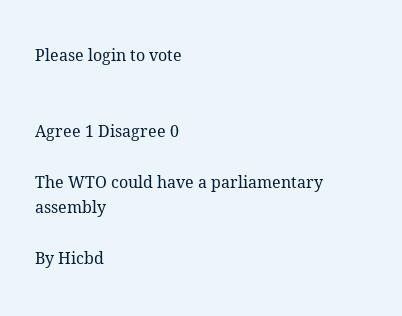Please login to vote


Agree 1 Disagree 0

The WTO could have a parliamentary assembly

By Hicbd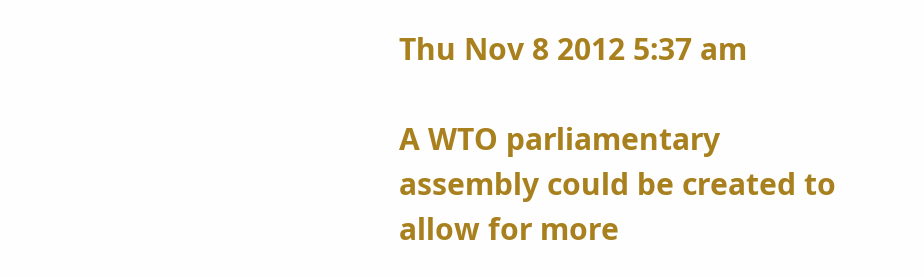Thu Nov 8 2012 5:37 am

A WTO parliamentary assembly could be created to allow for more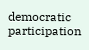democratic participation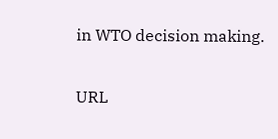in WTO decision making.


URL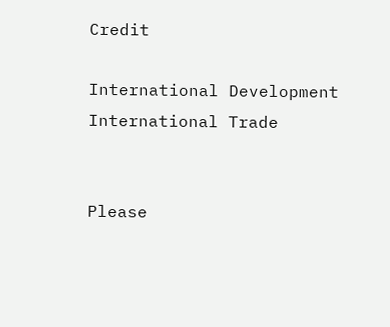Credit

International Development International Trade


Please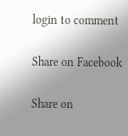login to comment

Share on Facebook

Share on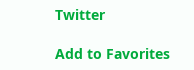Twitter

Add to Favorites